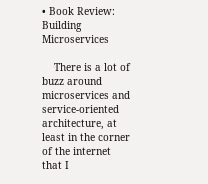• Book Review: Building Microservices

    There is a lot of buzz around microservices and service-oriented architecture, at least in the corner of the internet that I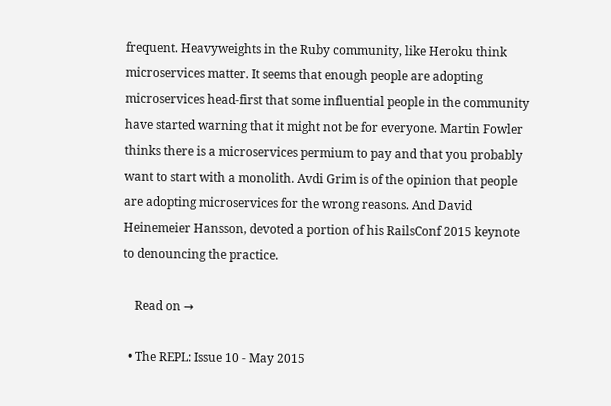frequent. Heavyweights in the Ruby community, like Heroku think microservices matter. It seems that enough people are adopting microservices head-first that some influential people in the community have started warning that it might not be for everyone. Martin Fowler thinks there is a microservices permium to pay and that you probably want to start with a monolith. Avdi Grim is of the opinion that people are adopting microservices for the wrong reasons. And David Heinemeier Hansson, devoted a portion of his RailsConf 2015 keynote to denouncing the practice.

    Read on →

  • The REPL: Issue 10 - May 2015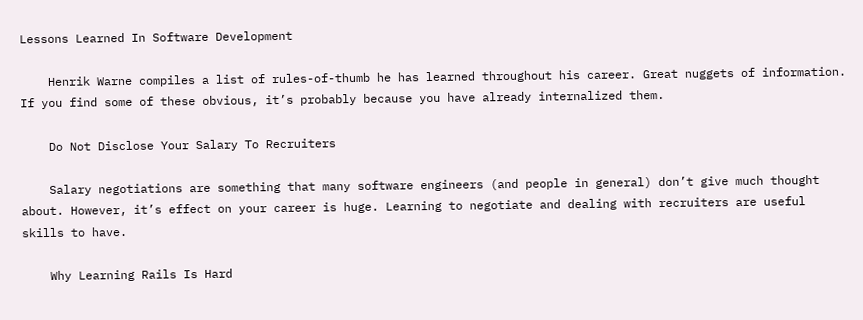Lessons Learned In Software Development

    Henrik Warne compiles a list of rules-of-thumb he has learned throughout his career. Great nuggets of information. If you find some of these obvious, it’s probably because you have already internalized them.

    Do Not Disclose Your Salary To Recruiters

    Salary negotiations are something that many software engineers (and people in general) don’t give much thought about. However, it’s effect on your career is huge. Learning to negotiate and dealing with recruiters are useful skills to have.

    Why Learning Rails Is Hard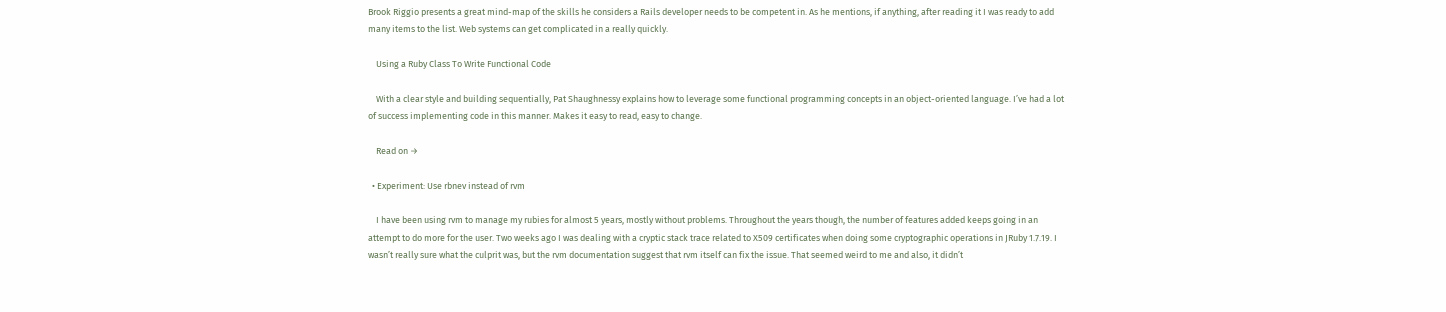Brook Riggio presents a great mind-map of the skills he considers a Rails developer needs to be competent in. As he mentions, if anything, after reading it I was ready to add many items to the list. Web systems can get complicated in a really quickly.

    Using a Ruby Class To Write Functional Code

    With a clear style and building sequentially, Pat Shaughnessy explains how to leverage some functional programming concepts in an object-oriented language. I’ve had a lot of success implementing code in this manner. Makes it easy to read, easy to change.

    Read on →

  • Experiment: Use rbnev instead of rvm

    I have been using rvm to manage my rubies for almost 5 years, mostly without problems. Throughout the years though, the number of features added keeps going in an attempt to do more for the user. Two weeks ago I was dealing with a cryptic stack trace related to X509 certificates when doing some cryptographic operations in JRuby 1.7.19. I wasn’t really sure what the culprit was, but the rvm documentation suggest that rvm itself can fix the issue. That seemed weird to me and also, it didn’t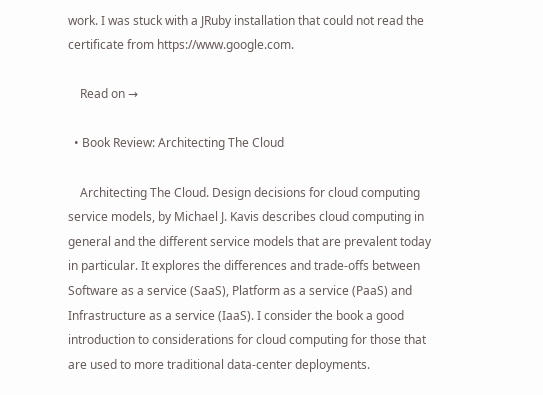work. I was stuck with a JRuby installation that could not read the certificate from https://www.google.com.

    Read on →

  • Book Review: Architecting The Cloud

    Architecting The Cloud. Design decisions for cloud computing service models, by Michael J. Kavis describes cloud computing in general and the different service models that are prevalent today in particular. It explores the differences and trade-offs between Software as a service (SaaS), Platform as a service (PaaS) and Infrastructure as a service (IaaS). I consider the book a good introduction to considerations for cloud computing for those that are used to more traditional data-center deployments.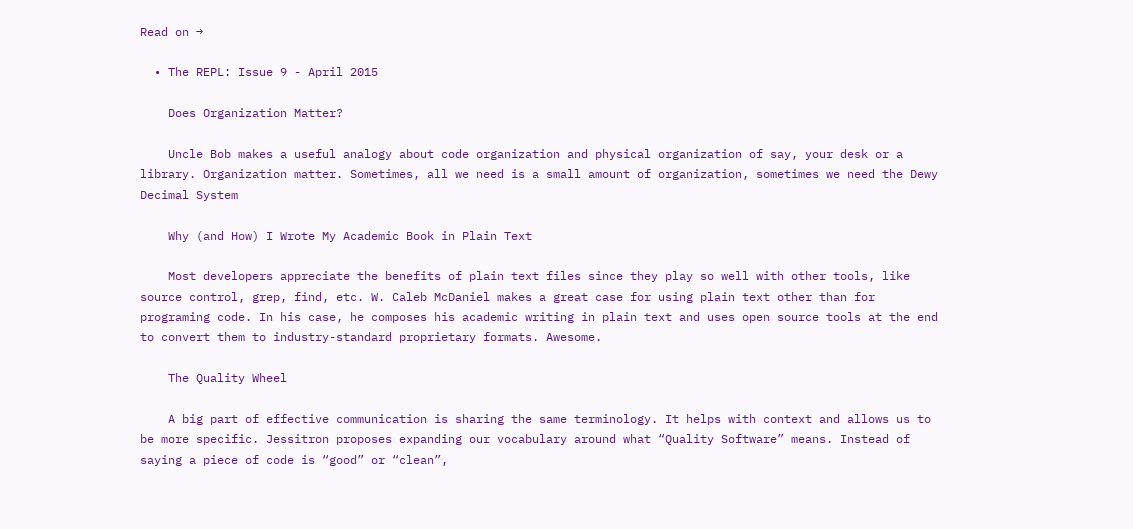Read on →

  • The REPL: Issue 9 - April 2015

    Does Organization Matter?

    Uncle Bob makes a useful analogy about code organization and physical organization of say, your desk or a library. Organization matter. Sometimes, all we need is a small amount of organization, sometimes we need the Dewy Decimal System

    Why (and How) I Wrote My Academic Book in Plain Text

    Most developers appreciate the benefits of plain text files since they play so well with other tools, like source control, grep, find, etc. W. Caleb McDaniel makes a great case for using plain text other than for programing code. In his case, he composes his academic writing in plain text and uses open source tools at the end to convert them to industry-standard proprietary formats. Awesome.

    The Quality Wheel

    A big part of effective communication is sharing the same terminology. It helps with context and allows us to be more specific. Jessitron proposes expanding our vocabulary around what “Quality Software” means. Instead of saying a piece of code is “good” or “clean”,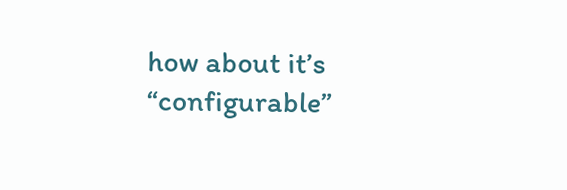how about it’s “configurable”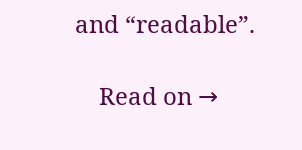and “readable”.

    Read on →